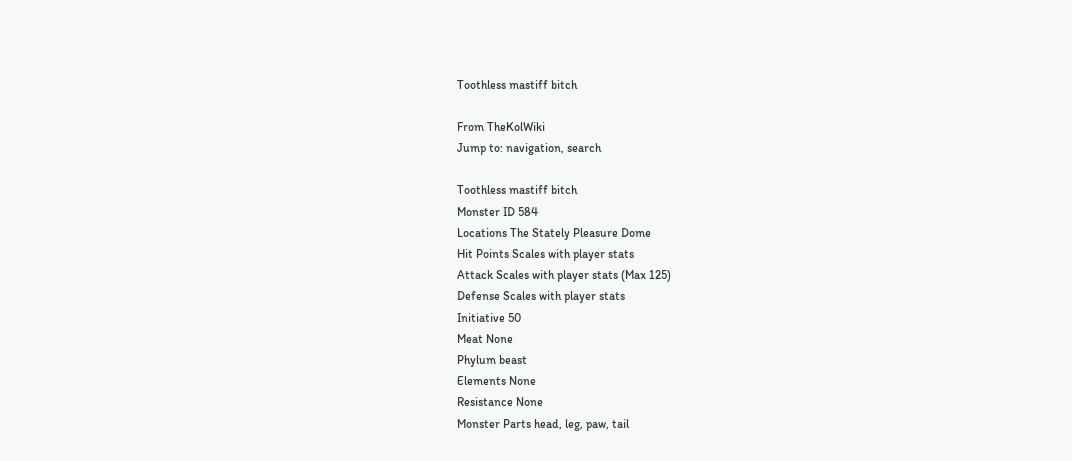Toothless mastiff bitch

From TheKolWiki
Jump to: navigation, search

Toothless mastiff bitch
Monster ID 584
Locations The Stately Pleasure Dome
Hit Points Scales with player stats
Attack Scales with player stats (Max 125)
Defense Scales with player stats
Initiative 50
Meat None
Phylum beast
Elements None
Resistance None
Monster Parts head, leg, paw, tail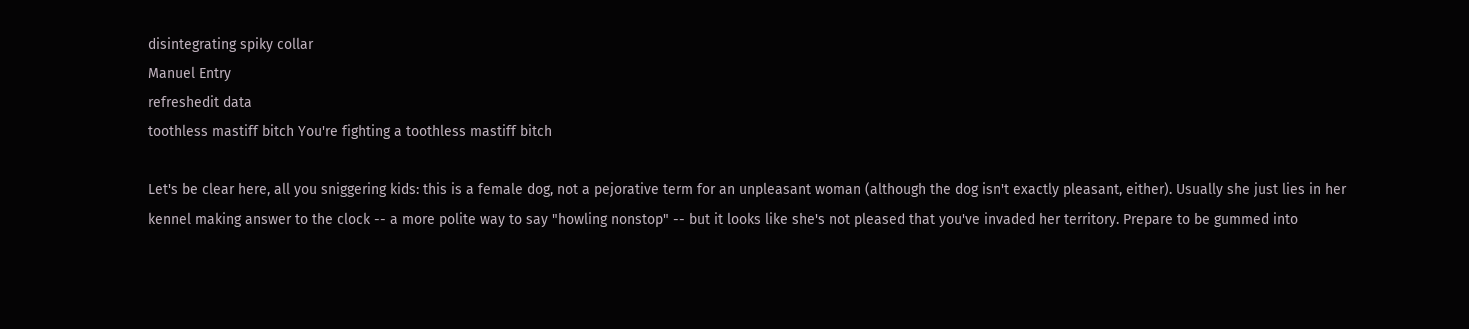disintegrating spiky collar
Manuel Entry
refreshedit data
toothless mastiff bitch You're fighting a toothless mastiff bitch

Let's be clear here, all you sniggering kids: this is a female dog, not a pejorative term for an unpleasant woman (although the dog isn't exactly pleasant, either). Usually she just lies in her kennel making answer to the clock -- a more polite way to say "howling nonstop" -- but it looks like she's not pleased that you've invaded her territory. Prepare to be gummed into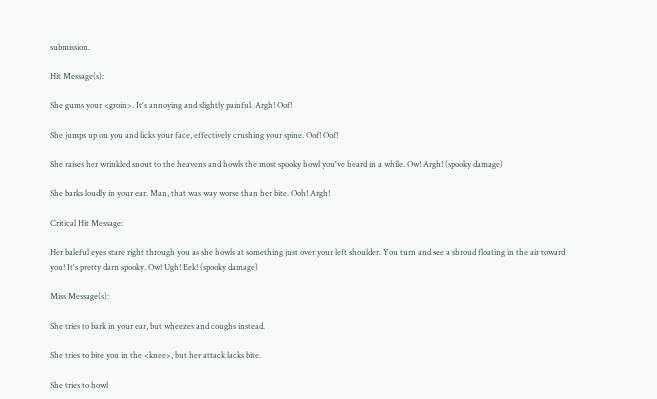submission.

Hit Message(s):

She gums your <groin>. It's annoying and slightly painful. Argh! Oof!

She jumps up on you and licks your face, effectively crushing your spine. Oof! Oof!

She raises her wrinkled snout to the heavens and howls the most spooky howl you've heard in a while. Ow! Argh! (spooky damage)

She barks loudly in your ear. Man, that was way worse than her bite. Ooh! Argh!

Critical Hit Message:

Her baleful eyes stare right through you as she howls at something just over your left shoulder. You turn and see a shroud floating in the air toward you! It's pretty darn spooky. Ow! Ugh! Eek! (spooky damage)

Miss Message(s):

She tries to bark in your ear, but wheezes and coughs instead.

She tries to bite you in the <knee>, but her attack lacks bite.

She tries to howl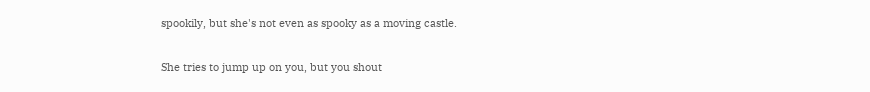spookily, but she's not even as spooky as a moving castle.

She tries to jump up on you, but you shout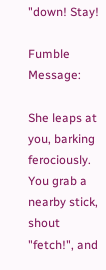"down! Stay!

Fumble Message:

She leaps at you, barking ferociously. You grab a nearby stick, shout "fetch!", and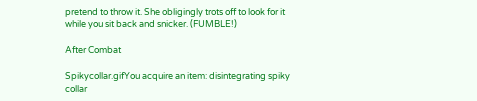pretend to throw it. She obligingly trots off to look for it while you sit back and snicker. (FUMBLE!)

After Combat

Spikycollar.gifYou acquire an item: disintegrating spiky collar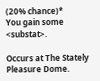(20% chance)*
You gain some <substat>.

Occurs at The Stately Pleasure Dome.